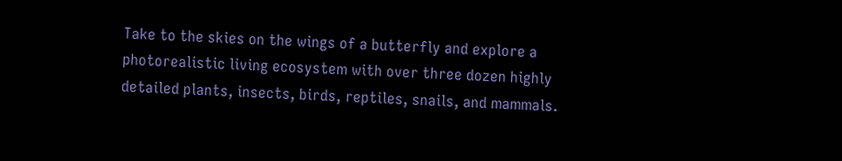Take to the skies on the wings of a butterfly and explore a photorealistic living ecosystem with over three dozen highly detailed plants, insects, birds, reptiles, snails, and mammals.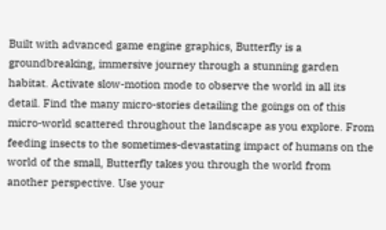Built with advanced game engine graphics, Butterfly is a groundbreaking, immersive journey through a stunning garden habitat. Activate slow-motion mode to observe the world in all its detail. Find the many micro-stories detailing the goings on of this micro-world scattered throughout the landscape as you explore. From feeding insects to the sometimes-devastating impact of humans on the world of the small, Butterfly takes you through the world from another perspective. Use your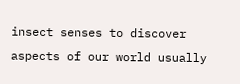insect senses to discover aspects of our world usually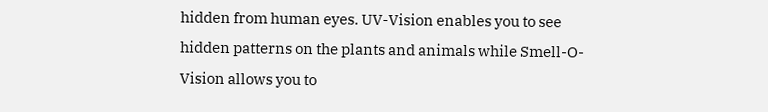hidden from human eyes. UV-Vision enables you to see hidden patterns on the plants and animals while Smell-O-Vision allows you to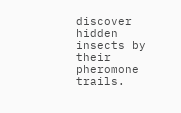discover hidden insects by their pheromone trails.